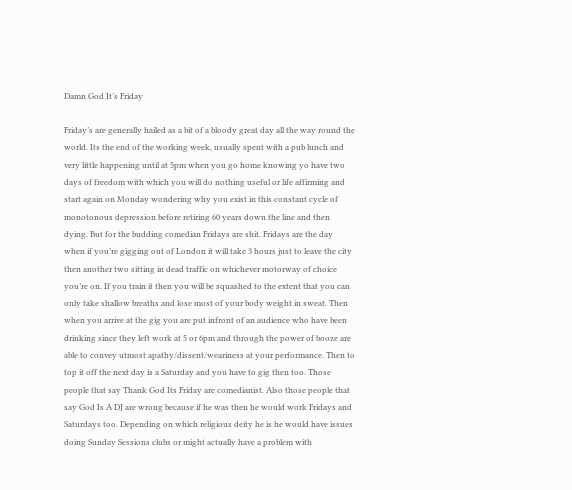Damn God It’s Friday

Friday’s are generally hailed as a bit of a bloody great day all the way round the world. Its the end of the working week, usually spent with a pub lunch and very little happening until at 5pm when you go home knowing yo have two days of freedom with which you will do nothing useful or life affirming and start again on Monday wondering why you exist in this constant cycle of monotonous depression before retiring 60 years down the line and then dying. But for the budding comedian Fridays are shit. Fridays are the day when if you’re gigging out of London it will take 3 hours just to leave the city then another two sitting in dead traffic on whichever motorway of choice you’re on. If you train it then you will be squashed to the extent that you can only take shallow breaths and lose most of your body weight in sweat. Then when you arrive at the gig you are put infront of an audience who have been drinking since they left work at 5 or 6pm and through the power of booze are able to convey utmost apathy/dissent/weariness at your performance. Then to top it off the next day is a Saturday and you have to gig then too. Those people that say Thank God Its Friday are comedianist. Also those people that say God Is A DJ are wrong because if he was then he would work Fridays and Saturdays too. Depending on which religious deity he is he would have issues doing Sunday Sessions clubs or might actually have a problem with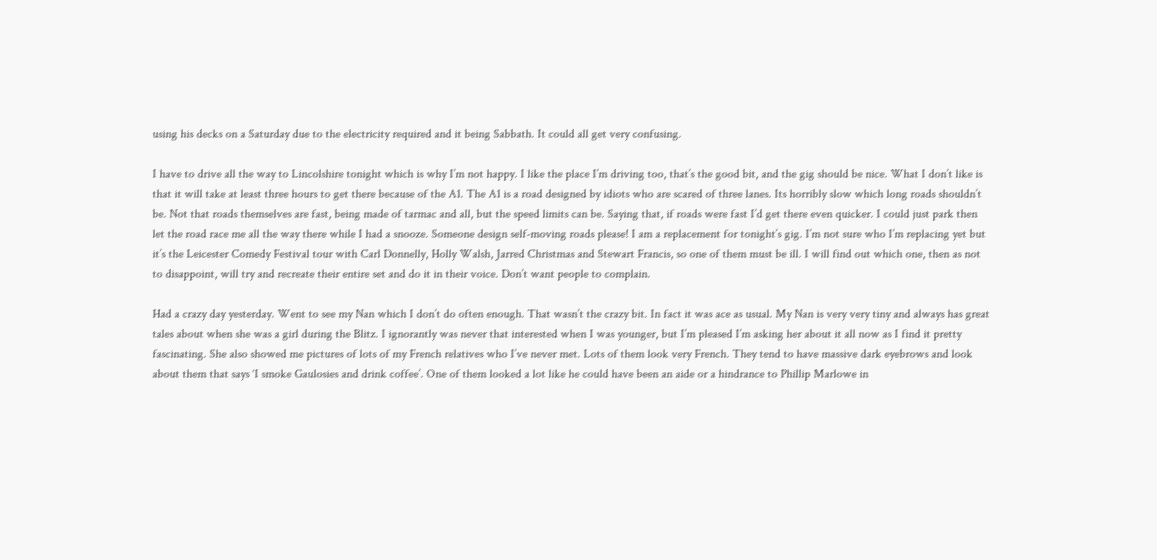using his decks on a Saturday due to the electricity required and it being Sabbath. It could all get very confusing.

I have to drive all the way to Lincolshire tonight which is why I’m not happy. I like the place I’m driving too, that’s the good bit, and the gig should be nice. What I don’t like is that it will take at least three hours to get there because of the A1. The A1 is a road designed by idiots who are scared of three lanes. Its horribly slow which long roads shouldn’t be. Not that roads themselves are fast, being made of tarmac and all, but the speed limits can be. Saying that, if roads were fast I’d get there even quicker. I could just park then let the road race me all the way there while I had a snooze. Someone design self-moving roads please! I am a replacement for tonight’s gig. I’m not sure who I’m replacing yet but it’s the Leicester Comedy Festival tour with Carl Donnelly, Holly Walsh, Jarred Christmas and Stewart Francis, so one of them must be ill. I will find out which one, then as not to disappoint, will try and recreate their entire set and do it in their voice. Don’t want people to complain.

Had a crazy day yesterday. Went to see my Nan which I don’t do often enough. That wasn’t the crazy bit. In fact it was ace as usual. My Nan is very very tiny and always has great tales about when she was a girl during the Blitz. I ignorantly was never that interested when I was younger, but I’m pleased I’m asking her about it all now as I find it pretty fascinating. She also showed me pictures of lots of my French relatives who I’ve never met. Lots of them look very French. They tend to have massive dark eyebrows and look about them that says ‘I smoke Gaulosies and drink coffee’. One of them looked a lot like he could have been an aide or a hindrance to Phillip Marlowe in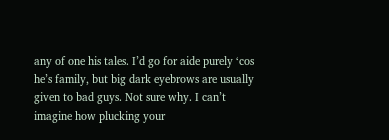any of one his tales. I’d go for aide purely ‘cos he’s family, but big dark eyebrows are usually given to bad guys. Not sure why. I can’t imagine how plucking your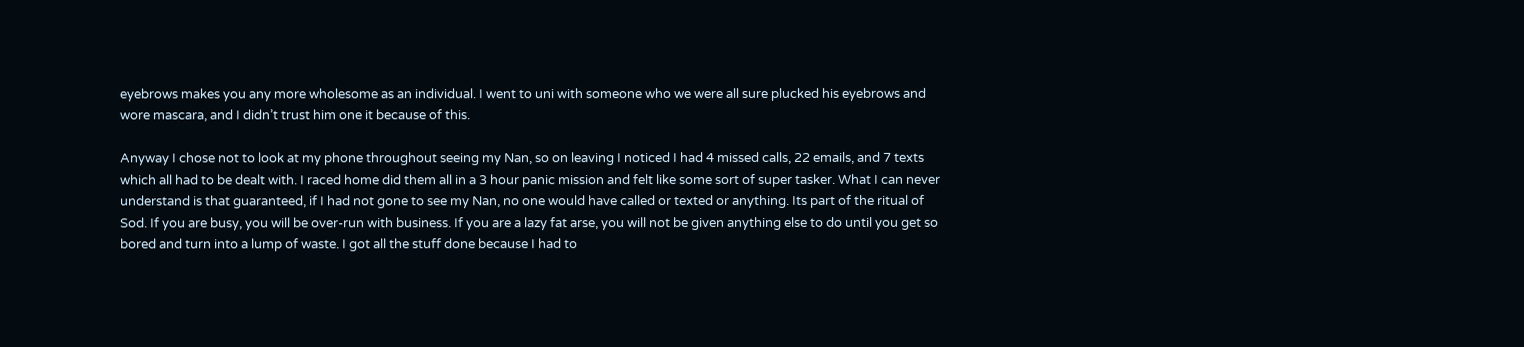eyebrows makes you any more wholesome as an individual. I went to uni with someone who we were all sure plucked his eyebrows and wore mascara, and I didn’t trust him one it because of this.

Anyway I chose not to look at my phone throughout seeing my Nan, so on leaving I noticed I had 4 missed calls, 22 emails, and 7 texts which all had to be dealt with. I raced home did them all in a 3 hour panic mission and felt like some sort of super tasker. What I can never understand is that guaranteed, if I had not gone to see my Nan, no one would have called or texted or anything. Its part of the ritual of Sod. If you are busy, you will be over-run with business. If you are a lazy fat arse, you will not be given anything else to do until you get so bored and turn into a lump of waste. I got all the stuff done because I had to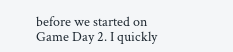before we started on Game Day 2. I quickly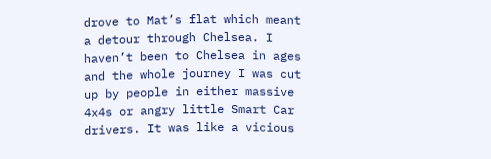drove to Mat’s flat which meant a detour through Chelsea. I haven’t been to Chelsea in ages and the whole journey I was cut up by people in either massive 4x4s or angry little Smart Car drivers. It was like a vicious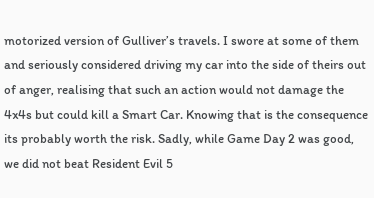motorized version of Gulliver’s travels. I swore at some of them and seriously considered driving my car into the side of theirs out of anger, realising that such an action would not damage the 4x4s but could kill a Smart Car. Knowing that is the consequence its probably worth the risk. Sadly, while Game Day 2 was good, we did not beat Resident Evil 5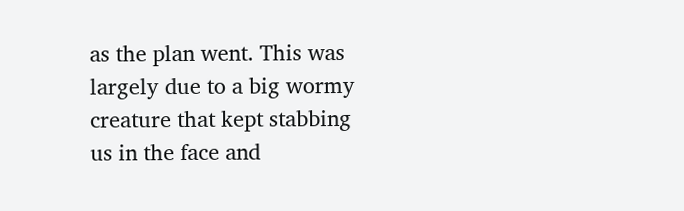as the plan went. This was largely due to a big wormy creature that kept stabbing us in the face and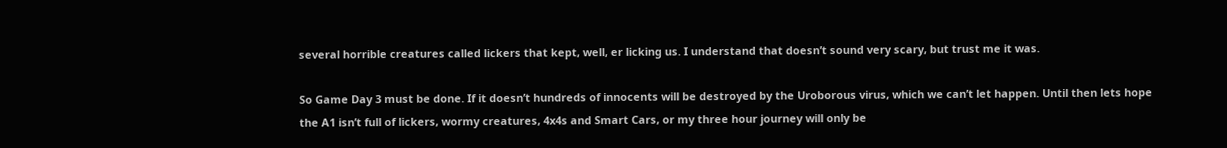several horrible creatures called lickers that kept, well, er licking us. I understand that doesn’t sound very scary, but trust me it was.

So Game Day 3 must be done. If it doesn’t hundreds of innocents will be destroyed by the Uroborous virus, which we can’t let happen. Until then lets hope the A1 isn’t full of lickers, wormy creatures, 4x4s and Smart Cars, or my three hour journey will only be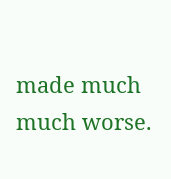made much much worse.